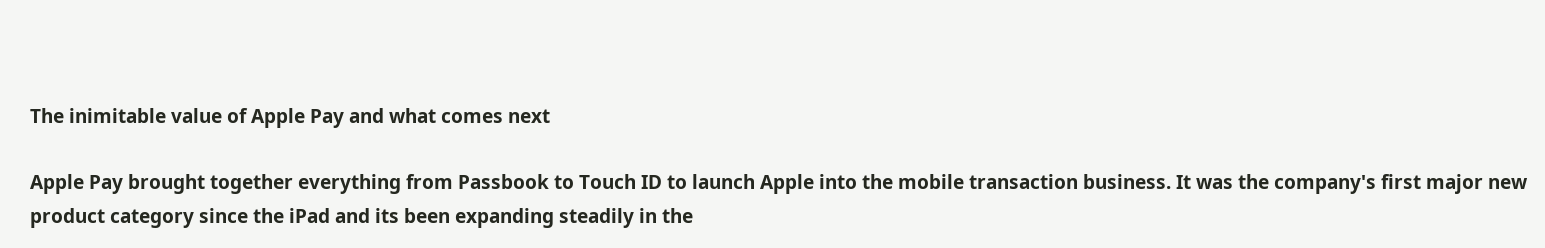The inimitable value of Apple Pay and what comes next

Apple Pay brought together everything from Passbook to Touch ID to launch Apple into the mobile transaction business. It was the company's first major new product category since the iPad and its been expanding steadily in the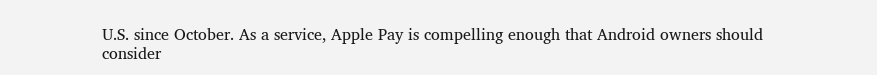U.S. since October. As a service, Apple Pay is compelling enough that Android owners should consider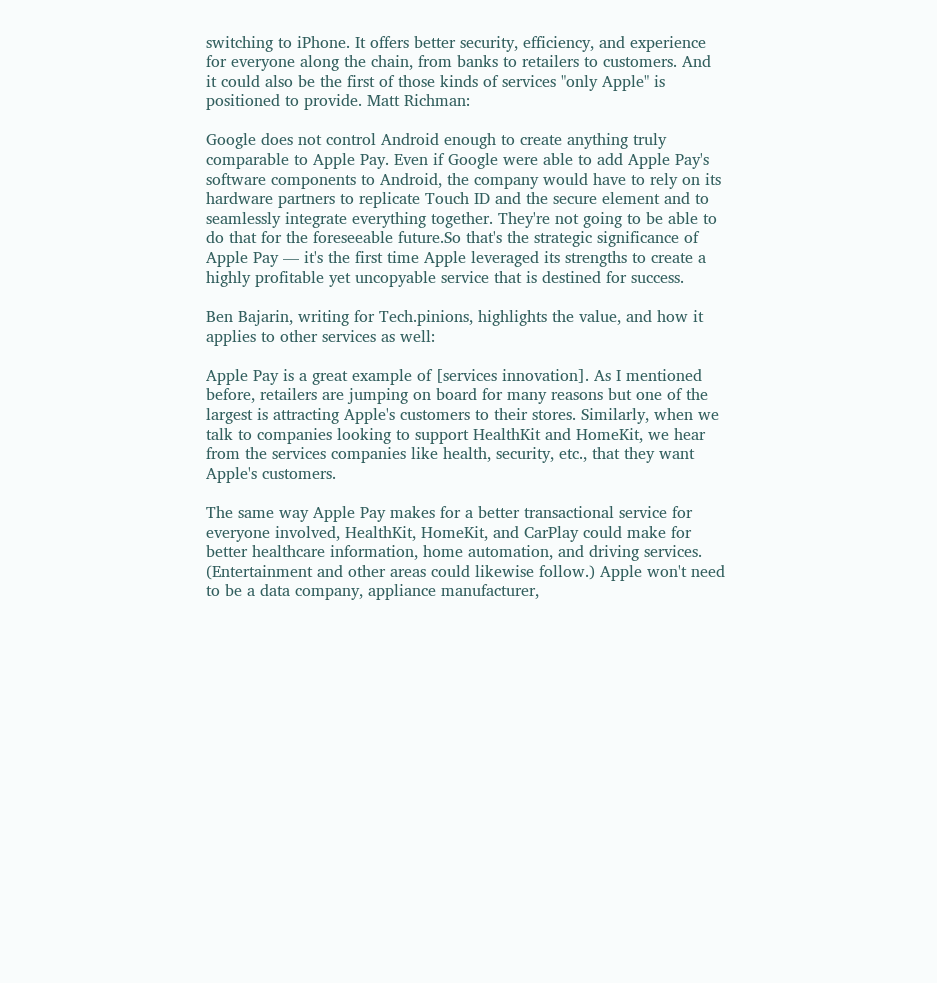switching to iPhone. It offers better security, efficiency, and experience for everyone along the chain, from banks to retailers to customers. And it could also be the first of those kinds of services "only Apple" is positioned to provide. Matt Richman:

Google does not control Android enough to create anything truly comparable to Apple Pay. Even if Google were able to add Apple Pay's software components to Android, the company would have to rely on its hardware partners to replicate Touch ID and the secure element and to seamlessly integrate everything together. They're not going to be able to do that for the foreseeable future.So that's the strategic significance of Apple Pay — it's the first time Apple leveraged its strengths to create a highly profitable yet uncopyable service that is destined for success.

Ben Bajarin, writing for Tech.pinions, highlights the value, and how it applies to other services as well:

Apple Pay is a great example of [services innovation]. As I mentioned before, retailers are jumping on board for many reasons but one of the largest is attracting Apple's customers to their stores. Similarly, when we talk to companies looking to support HealthKit and HomeKit, we hear from the services companies like health, security, etc., that they want Apple's customers.

The same way Apple Pay makes for a better transactional service for everyone involved, HealthKit, HomeKit, and CarPlay could make for better healthcare information, home automation, and driving services. (Entertainment and other areas could likewise follow.) Apple won't need to be a data company, appliance manufacturer,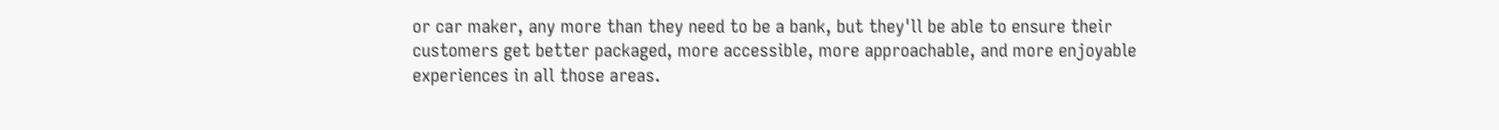or car maker, any more than they need to be a bank, but they'll be able to ensure their customers get better packaged, more accessible, more approachable, and more enjoyable experiences in all those areas.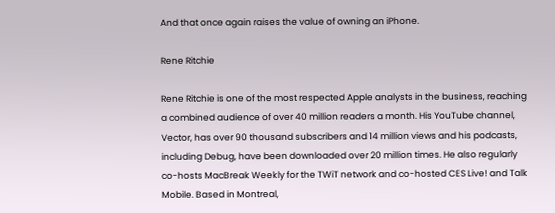And that once again raises the value of owning an iPhone.

Rene Ritchie

Rene Ritchie is one of the most respected Apple analysts in the business, reaching a combined audience of over 40 million readers a month. His YouTube channel, Vector, has over 90 thousand subscribers and 14 million views and his podcasts, including Debug, have been downloaded over 20 million times. He also regularly co-hosts MacBreak Weekly for the TWiT network and co-hosted CES Live! and Talk Mobile. Based in Montreal,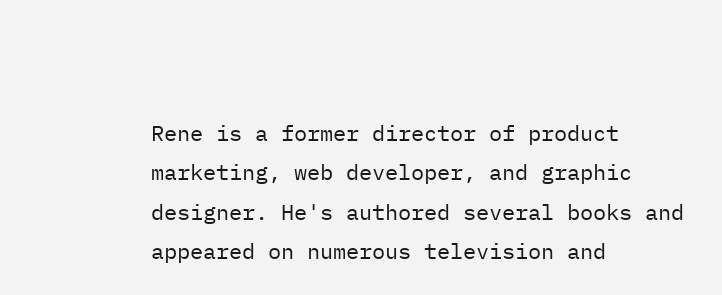Rene is a former director of product marketing, web developer, and graphic designer. He's authored several books and appeared on numerous television and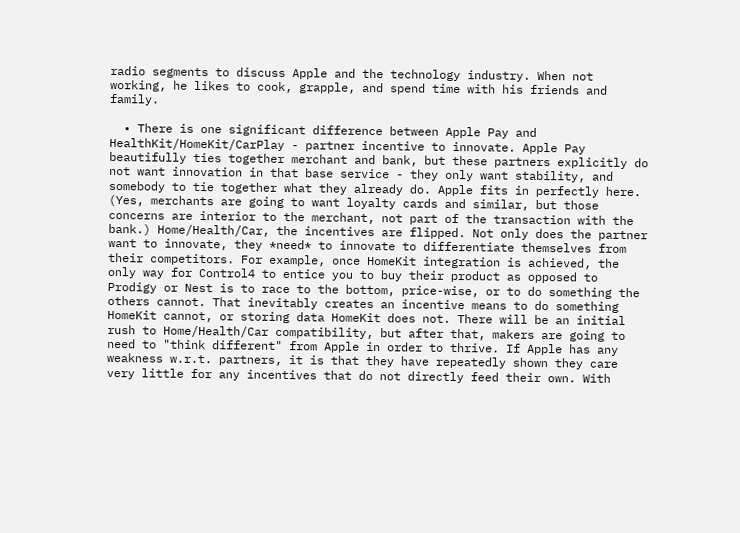radio segments to discuss Apple and the technology industry. When not working, he likes to cook, grapple, and spend time with his friends and family.

  • There is one significant difference between Apple Pay and HealthKit/HomeKit/CarPlay - partner incentive to innovate. Apple Pay beautifully ties together merchant and bank, but these partners explicitly do not want innovation in that base service - they only want stability, and somebody to tie together what they already do. Apple fits in perfectly here. (Yes, merchants are going to want loyalty cards and similar, but those concerns are interior to the merchant, not part of the transaction with the bank.) Home/Health/Car, the incentives are flipped. Not only does the partner want to innovate, they *need* to innovate to differentiate themselves from their competitors. For example, once HomeKit integration is achieved, the only way for Control4 to entice you to buy their product as opposed to Prodigy or Nest is to race to the bottom, price-wise, or to do something the others cannot. That inevitably creates an incentive means to do something HomeKit cannot, or storing data HomeKit does not. There will be an initial rush to Home/Health/Car compatibility, but after that, makers are going to need to "think different" from Apple in order to thrive. If Apple has any weakness w.r.t. partners, it is that they have repeatedly shown they care very little for any incentives that do not directly feed their own. With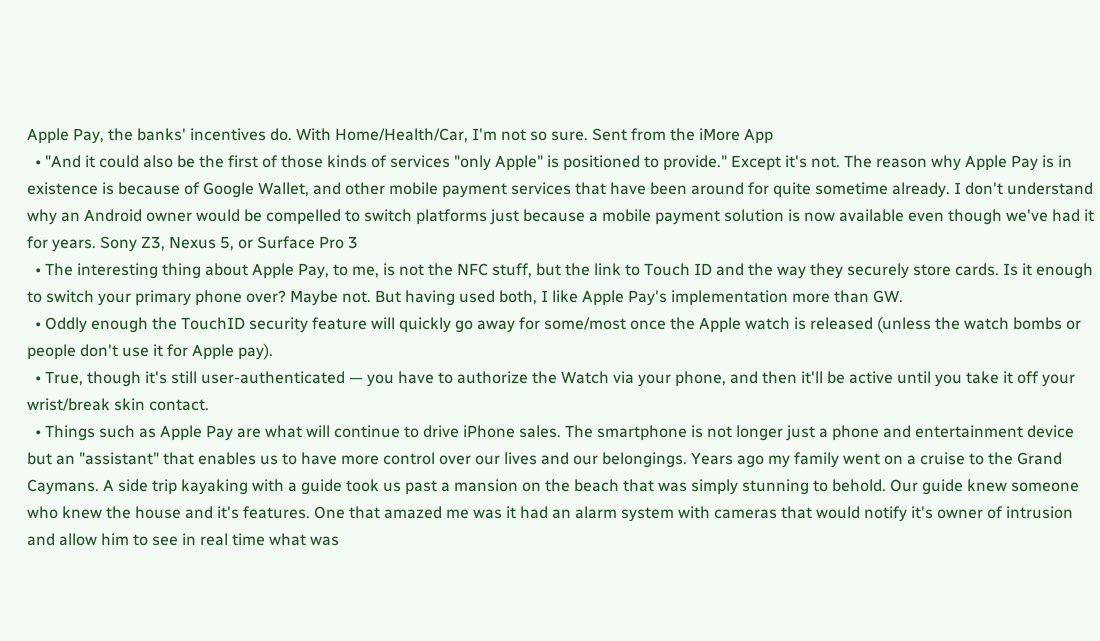Apple Pay, the banks' incentives do. With Home/Health/Car, I'm not so sure. Sent from the iMore App
  • "And it could also be the first of those kinds of services "only Apple" is positioned to provide." Except it's not. The reason why Apple Pay is in existence is because of Google Wallet, and other mobile payment services that have been around for quite sometime already. I don't understand why an Android owner would be compelled to switch platforms just because a mobile payment solution is now available even though we've had it for years. Sony Z3, Nexus 5, or Surface Pro 3
  • The interesting thing about Apple Pay, to me, is not the NFC stuff, but the link to Touch ID and the way they securely store cards. Is it enough to switch your primary phone over? Maybe not. But having used both, I like Apple Pay's implementation more than GW.
  • Oddly enough the TouchID security feature will quickly go away for some/most once the Apple watch is released (unless the watch bombs or people don't use it for Apple pay).
  • True, though it's still user-authenticated — you have to authorize the Watch via your phone, and then it'll be active until you take it off your wrist/break skin contact.
  • Things such as Apple Pay are what will continue to drive iPhone sales. The smartphone is not longer just a phone and entertainment device but an "assistant" that enables us to have more control over our lives and our belongings. Years ago my family went on a cruise to the Grand Caymans. A side trip kayaking with a guide took us past a mansion on the beach that was simply stunning to behold. Our guide knew someone who knew the house and it's features. One that amazed me was it had an alarm system with cameras that would notify it's owner of intrusion and allow him to see in real time what was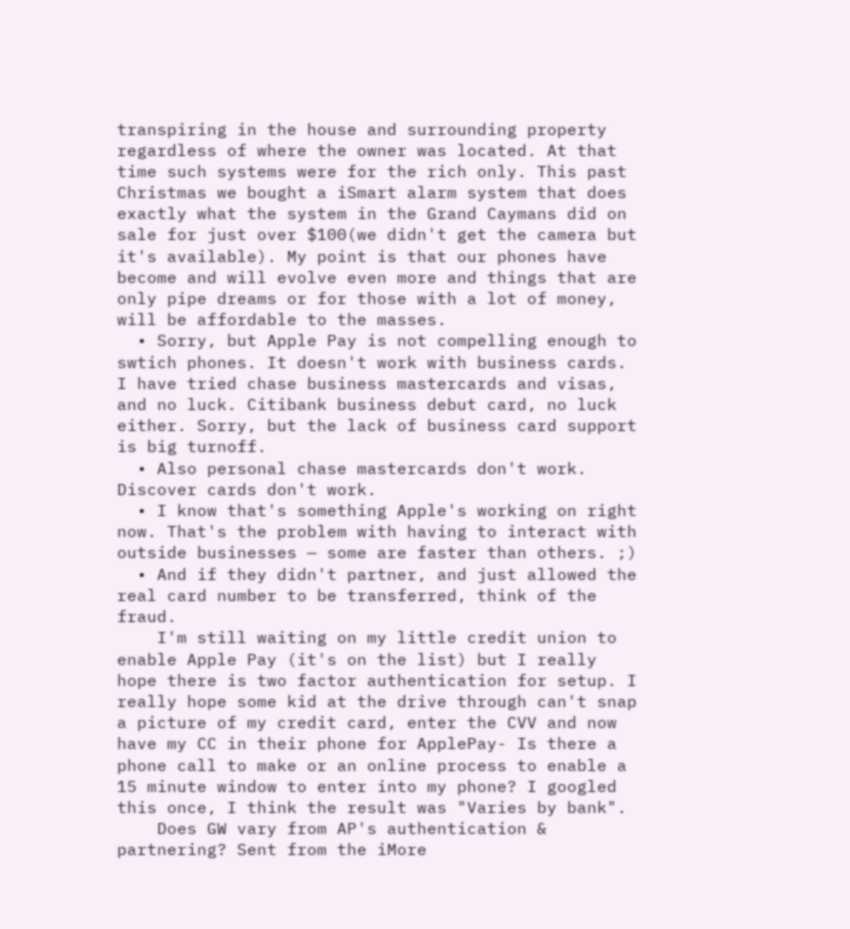transpiring in the house and surrounding property regardless of where the owner was located. At that time such systems were for the rich only. This past Christmas we bought a iSmart alarm system that does exactly what the system in the Grand Caymans did on sale for just over $100(we didn't get the camera but it's available). My point is that our phones have become and will evolve even more and things that are only pipe dreams or for those with a lot of money, will be affordable to the masses.
  • Sorry, but Apple Pay is not compelling enough to swtich phones. It doesn't work with business cards. I have tried chase business mastercards and visas, and no luck. Citibank business debut card, no luck either. Sorry, but the lack of business card support is big turnoff.
  • Also personal chase mastercards don't work. Discover cards don't work.
  • I know that's something Apple's working on right now. That's the problem with having to interact with outside businesses — some are faster than others. ;)
  • And if they didn't partner, and just allowed the real card number to be transferred, think of the fraud.
    I'm still waiting on my little credit union to enable Apple Pay (it's on the list) but I really hope there is two factor authentication for setup. I really hope some kid at the drive through can't snap a picture of my credit card, enter the CVV and now have my CC in their phone for ApplePay- Is there a phone call to make or an online process to enable a 15 minute window to enter into my phone? I googled this once, I think the result was "Varies by bank".
    Does GW vary from AP's authentication & partnering? Sent from the iMore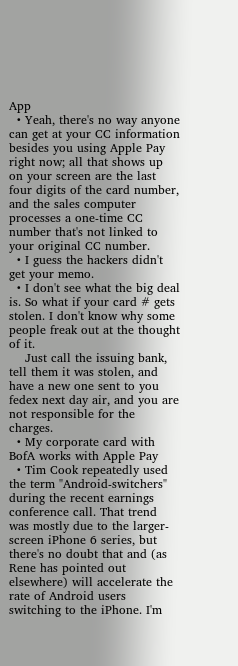App
  • Yeah, there's no way anyone can get at your CC information besides you using Apple Pay right now; all that shows up on your screen are the last four digits of the card number, and the sales computer processes a one-time CC number that's not linked to your original CC number.
  • I guess the hackers didn't get your memo.
  • I don't see what the big deal is. So what if your card # gets stolen. I don't know why some people freak out at the thought of it.
    Just call the issuing bank, tell them it was stolen, and have a new one sent to you fedex next day air, and you are not responsible for the charges.
  • My corporate card with BofA works with Apple Pay
  • Tim Cook repeatedly used the term "Android-switchers" during the recent earnings conference call. That trend was mostly due to the larger-screen iPhone 6 series, but there's no doubt that and (as Rene has pointed out elsewhere) will accelerate the rate of Android users switching to the iPhone. I'm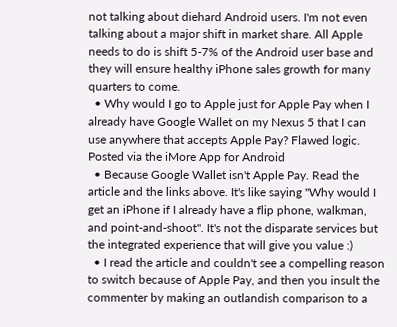not talking about diehard Android users. I'm not even talking about a major shift in market share. All Apple needs to do is shift 5-7% of the Android user base and they will ensure healthy iPhone sales growth for many quarters to come.
  • Why would I go to Apple just for Apple Pay when I already have Google Wallet on my Nexus 5 that I can use anywhere that accepts Apple Pay? Flawed logic. Posted via the iMore App for Android
  • Because Google Wallet isn't Apple Pay. Read the article and the links above. It's like saying "Why would I get an iPhone if I already have a flip phone, walkman, and point-and-shoot". It's not the disparate services but the integrated experience that will give you value :)
  • I read the article and couldn't see a compelling reason to switch because of Apple Pay, and then you insult the commenter by making an outlandish comparison to a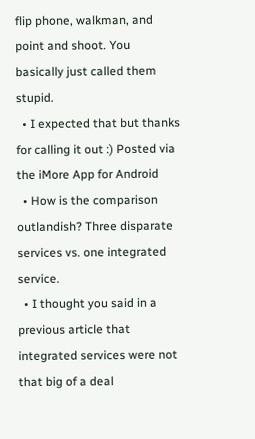flip phone, walkman, and point and shoot. You basically just called them stupid.
  • I expected that but thanks for calling it out :) Posted via the iMore App for Android
  • How is the comparison outlandish? Three disparate services vs. one integrated service.
  • I thought you said in a previous article that integrated services were not that big of a deal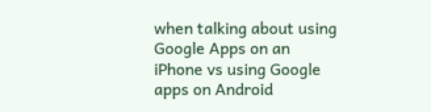when talking about using Google Apps on an iPhone vs using Google apps on Android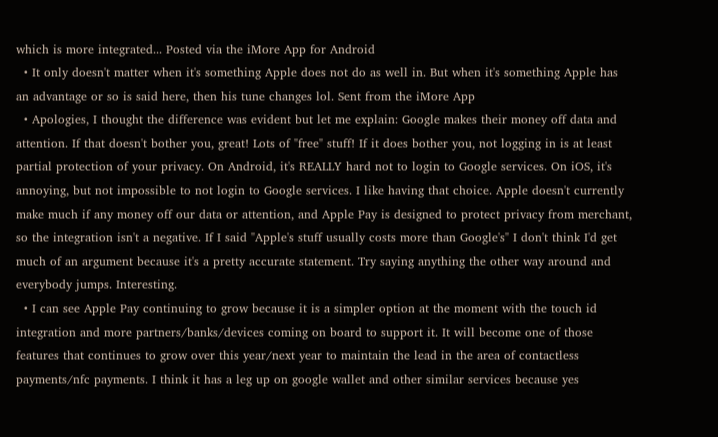which is more integrated... Posted via the iMore App for Android
  • It only doesn't matter when it's something Apple does not do as well in. But when it's something Apple has an advantage or so is said here, then his tune changes lol. Sent from the iMore App
  • Apologies, I thought the difference was evident but let me explain: Google makes their money off data and attention. If that doesn't bother you, great! Lots of "free" stuff! If it does bother you, not logging in is at least partial protection of your privacy. On Android, it's REALLY hard not to login to Google services. On iOS, it's annoying, but not impossible to not login to Google services. I like having that choice. Apple doesn't currently make much if any money off our data or attention, and Apple Pay is designed to protect privacy from merchant, so the integration isn't a negative. If I said "Apple's stuff usually costs more than Google's" I don't think I'd get much of an argument because it's a pretty accurate statement. Try saying anything the other way around and everybody jumps. Interesting.
  • I can see Apple Pay continuing to grow because it is a simpler option at the moment with the touch id integration and more partners/banks/devices coming on board to support it. It will become one of those features that continues to grow over this year/next year to maintain the lead in the area of contactless payments/nfc payments. I think it has a leg up on google wallet and other similar services because yes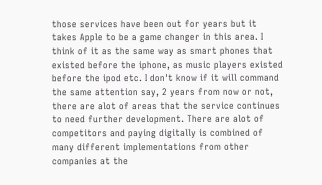those services have been out for years but it takes Apple to be a game changer in this area. I think of it as the same way as smart phones that existed before the iphone, as music players existed before the ipod etc. I don't know if it will command the same attention say, 2 years from now or not, there are alot of areas that the service continues to need further development. There are alot of competitors and paying digitally is combined of many different implementations from other companies at the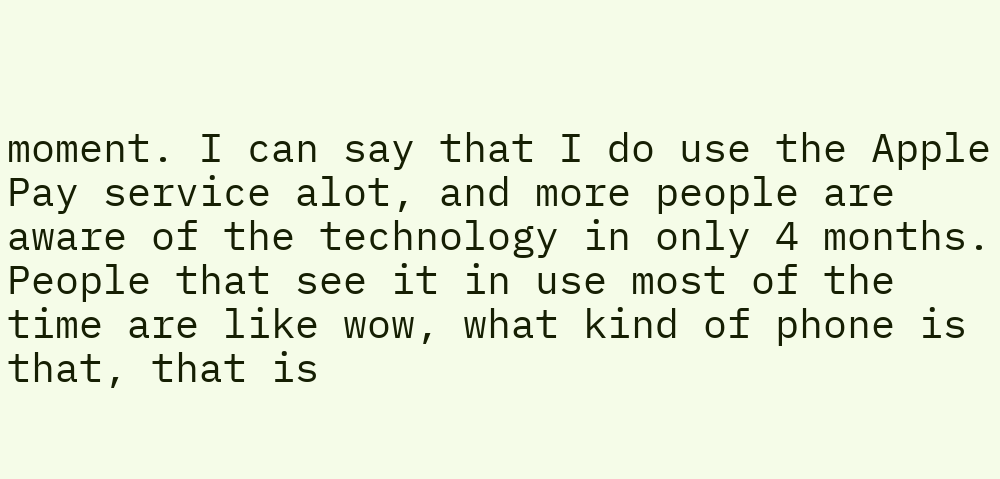moment. I can say that I do use the Apple Pay service alot, and more people are aware of the technology in only 4 months. People that see it in use most of the time are like wow, what kind of phone is that, that is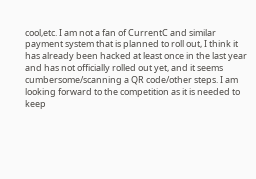cool,etc. I am not a fan of CurrentC and similar payment system that is planned to roll out, I think it has already been hacked at least once in the last year and has not officially rolled out yet, and it seems cumbersome/scanning a QR code/other steps. I am looking forward to the competition as it is needed to keep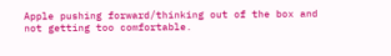Apple pushing forward/thinking out of the box and not getting too comfortable.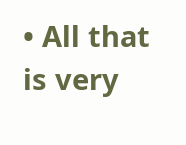• All that is very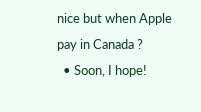nice but when Apple pay in Canada ?
  • Soon, I hope!